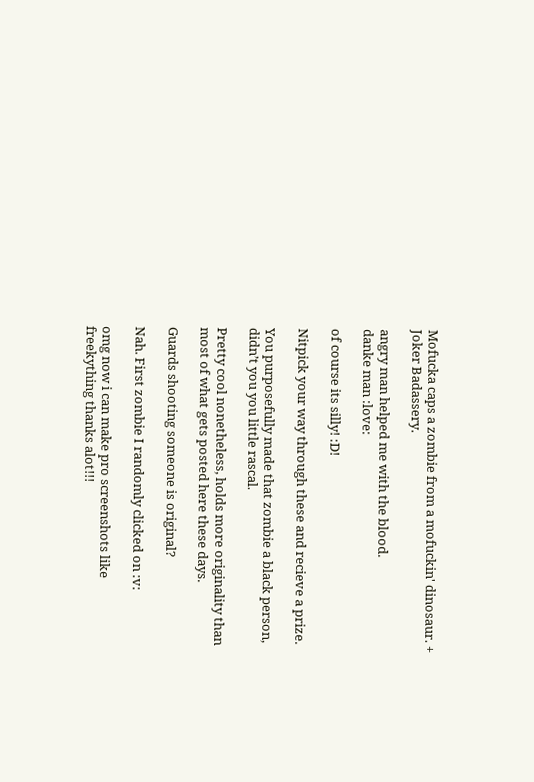Mofucka caps a zombie from a mofuckin' dinosaur. + Joker Badassery.

angry man helped me with the blood.
danke man :love:

of course its silly! :D!

Nitpick your way through these and recieve a prize.

You purposefully made that zombie a black person, didn’t you you little rascal.

Pretty cool nonetheless, holds more originality than most of what gets posted here these days.

Guards shooting someone is original?

Nah. First zombie I randomly clicked on :v:

omg now i can make pro screenshots like freekything thanks alot!!!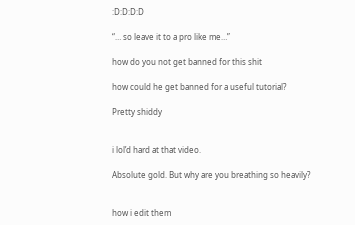:D:D:D:D

“… so leave it to a pro like me…”

how do you not get banned for this shit

how could he get banned for a useful tutorial?

Pretty shiddy


i lol’d hard at that video.

Absolute gold. But why are you breathing so heavily?


how i edit them